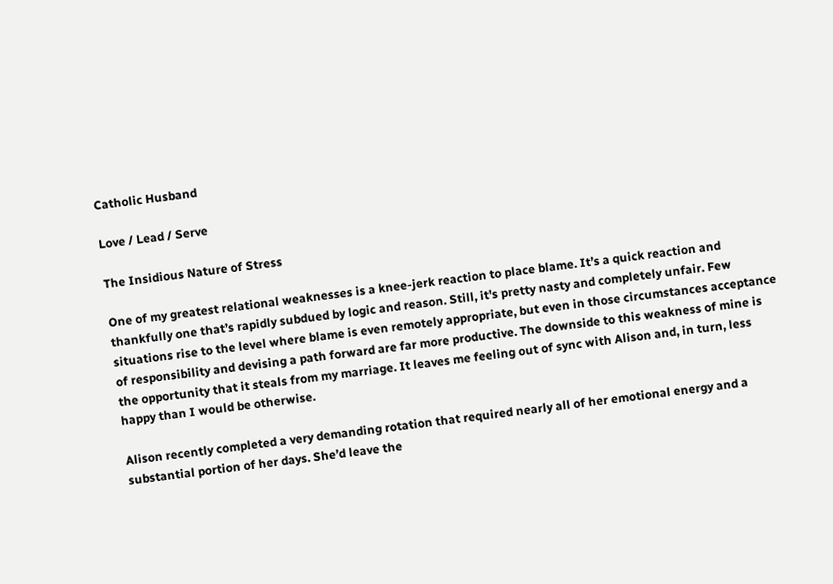Catholic Husband

Love / Lead / Serve

The Insidious Nature of Stress

One of my greatest relational weaknesses is a knee-jerk reaction to place blame. It’s a quick reaction and thankfully one that’s rapidly subdued by logic and reason. Still, it's pretty nasty and completely unfair. Few situations rise to the level where blame is even remotely appropriate, but even in those circumstances acceptance of responsibility and devising a path forward are far more productive. The downside to this weakness of mine is the opportunity that it steals from my marriage. It leaves me feeling out of sync with Alison and, in turn, less happy than I would be otherwise.

Alison recently completed a very demanding rotation that required nearly all of her emotional energy and a substantial portion of her days. She’d leave the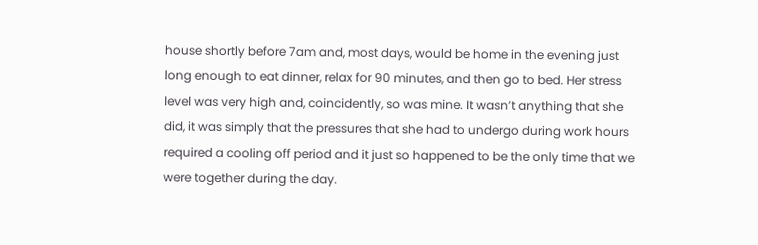house shortly before 7am and, most days, would be home in the evening just long enough to eat dinner, relax for 90 minutes, and then go to bed. Her stress level was very high and, coincidently, so was mine. It wasn’t anything that she did, it was simply that the pressures that she had to undergo during work hours required a cooling off period and it just so happened to be the only time that we were together during the day.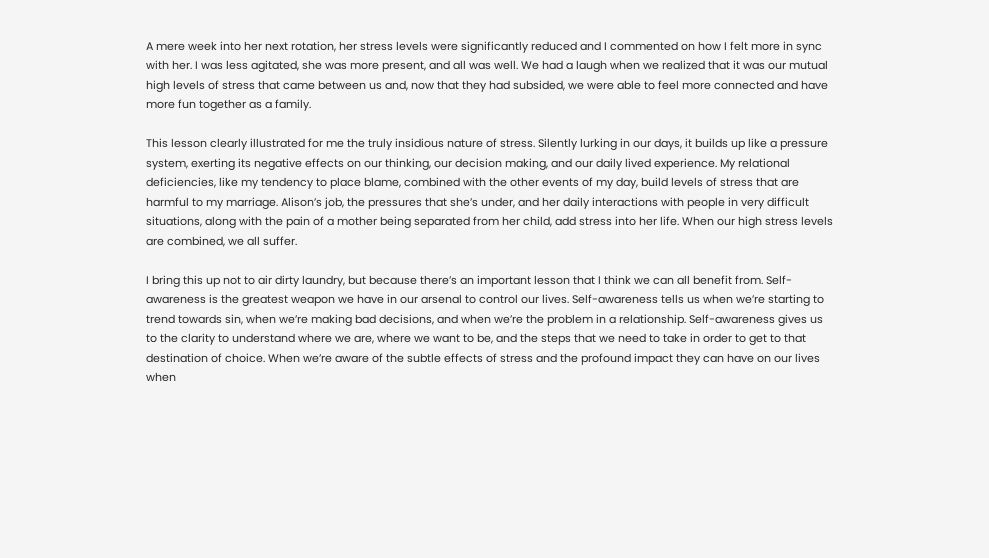A mere week into her next rotation, her stress levels were significantly reduced and I commented on how I felt more in sync with her. I was less agitated, she was more present, and all was well. We had a laugh when we realized that it was our mutual high levels of stress that came between us and, now that they had subsided, we were able to feel more connected and have more fun together as a family.

This lesson clearly illustrated for me the truly insidious nature of stress. Silently lurking in our days, it builds up like a pressure system, exerting its negative effects on our thinking, our decision making, and our daily lived experience. My relational deficiencies, like my tendency to place blame, combined with the other events of my day, build levels of stress that are harmful to my marriage. Alison’s job, the pressures that she’s under, and her daily interactions with people in very difficult situations, along with the pain of a mother being separated from her child, add stress into her life. When our high stress levels are combined, we all suffer.

I bring this up not to air dirty laundry, but because there’s an important lesson that I think we can all benefit from. Self-awareness is the greatest weapon we have in our arsenal to control our lives. Self-awareness tells us when we’re starting to trend towards sin, when we’re making bad decisions, and when we’re the problem in a relationship. Self-awareness gives us to the clarity to understand where we are, where we want to be, and the steps that we need to take in order to get to that destination of choice. When we’re aware of the subtle effects of stress and the profound impact they can have on our lives when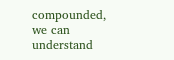compounded, we can understand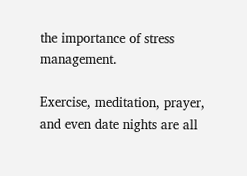the importance of stress management.

Exercise, meditation, prayer, and even date nights are all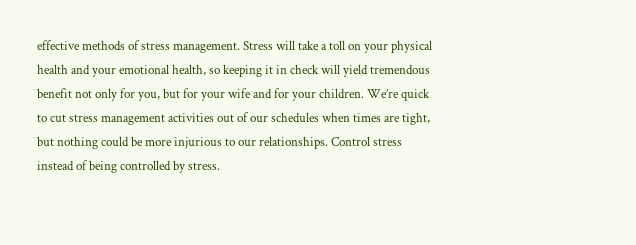effective methods of stress management. Stress will take a toll on your physical health and your emotional health, so keeping it in check will yield tremendous benefit not only for you, but for your wife and for your children. We’re quick to cut stress management activities out of our schedules when times are tight, but nothing could be more injurious to our relationships. Control stress instead of being controlled by stress.